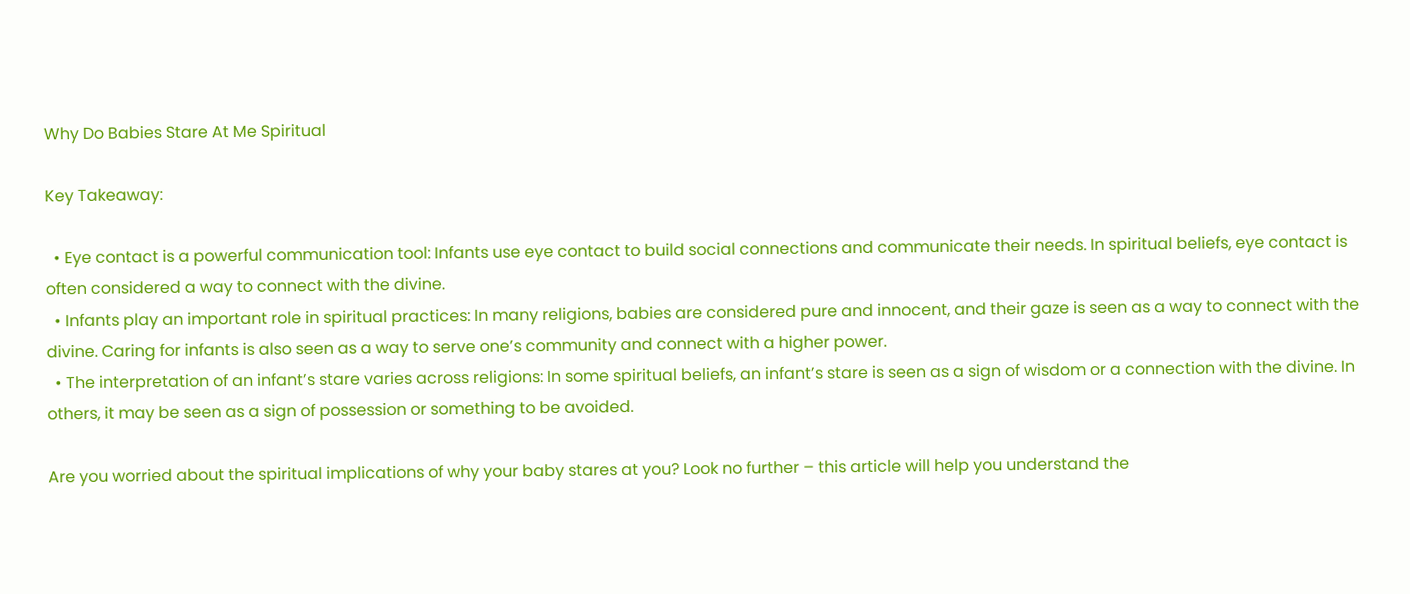Why Do Babies Stare At Me Spiritual

Key Takeaway:

  • Eye contact is a powerful communication tool: Infants use eye contact to build social connections and communicate their needs. In spiritual beliefs, eye contact is often considered a way to connect with the divine.
  • Infants play an important role in spiritual practices: In many religions, babies are considered pure and innocent, and their gaze is seen as a way to connect with the divine. Caring for infants is also seen as a way to serve one’s community and connect with a higher power.
  • The interpretation of an infant’s stare varies across religions: In some spiritual beliefs, an infant’s stare is seen as a sign of wisdom or a connection with the divine. In others, it may be seen as a sign of possession or something to be avoided.

Are you worried about the spiritual implications of why your baby stares at you? Look no further – this article will help you understand the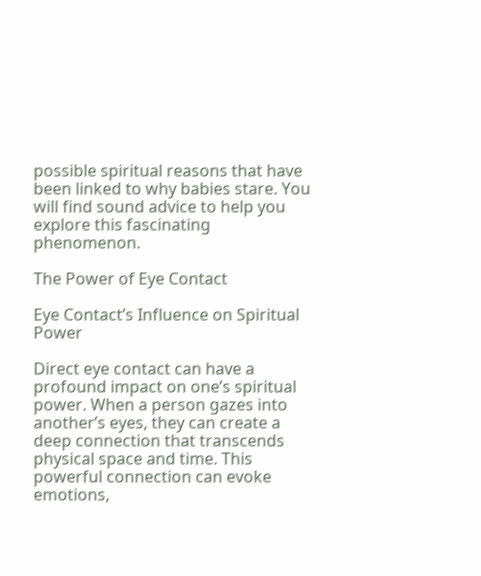possible spiritual reasons that have been linked to why babies stare. You will find sound advice to help you explore this fascinating phenomenon.

The Power of Eye Contact

Eye Contact’s Influence on Spiritual Power

Direct eye contact can have a profound impact on one’s spiritual power. When a person gazes into another’s eyes, they can create a deep connection that transcends physical space and time. This powerful connection can evoke emotions,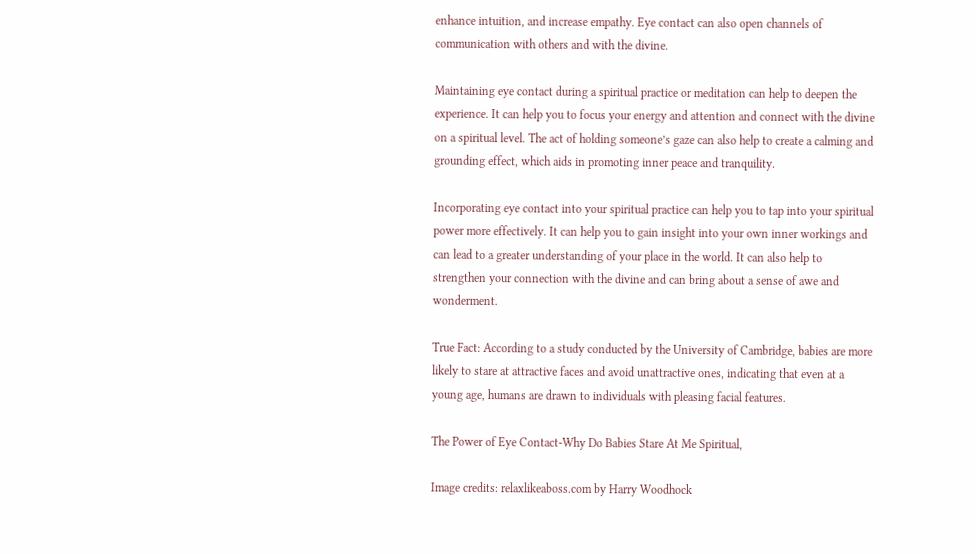enhance intuition, and increase empathy. Eye contact can also open channels of communication with others and with the divine.

Maintaining eye contact during a spiritual practice or meditation can help to deepen the experience. It can help you to focus your energy and attention and connect with the divine on a spiritual level. The act of holding someone’s gaze can also help to create a calming and grounding effect, which aids in promoting inner peace and tranquility.

Incorporating eye contact into your spiritual practice can help you to tap into your spiritual power more effectively. It can help you to gain insight into your own inner workings and can lead to a greater understanding of your place in the world. It can also help to strengthen your connection with the divine and can bring about a sense of awe and wonderment.

True Fact: According to a study conducted by the University of Cambridge, babies are more likely to stare at attractive faces and avoid unattractive ones, indicating that even at a young age, humans are drawn to individuals with pleasing facial features.

The Power of Eye Contact-Why Do Babies Stare At Me Spiritual,

Image credits: relaxlikeaboss.com by Harry Woodhock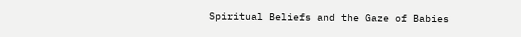Spiritual Beliefs and the Gaze of Babies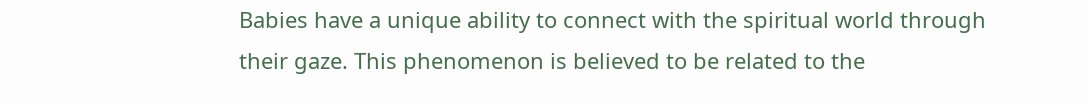Babies have a unique ability to connect with the spiritual world through their gaze. This phenomenon is believed to be related to the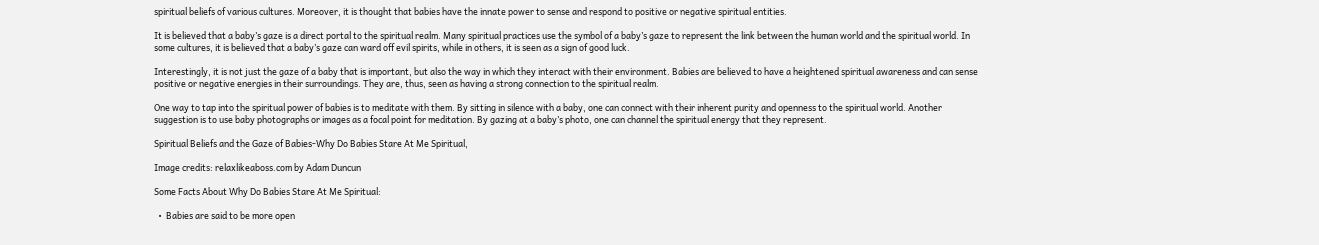spiritual beliefs of various cultures. Moreover, it is thought that babies have the innate power to sense and respond to positive or negative spiritual entities.

It is believed that a baby’s gaze is a direct portal to the spiritual realm. Many spiritual practices use the symbol of a baby’s gaze to represent the link between the human world and the spiritual world. In some cultures, it is believed that a baby’s gaze can ward off evil spirits, while in others, it is seen as a sign of good luck.

Interestingly, it is not just the gaze of a baby that is important, but also the way in which they interact with their environment. Babies are believed to have a heightened spiritual awareness and can sense positive or negative energies in their surroundings. They are, thus, seen as having a strong connection to the spiritual realm.

One way to tap into the spiritual power of babies is to meditate with them. By sitting in silence with a baby, one can connect with their inherent purity and openness to the spiritual world. Another suggestion is to use baby photographs or images as a focal point for meditation. By gazing at a baby’s photo, one can channel the spiritual energy that they represent.

Spiritual Beliefs and the Gaze of Babies-Why Do Babies Stare At Me Spiritual,

Image credits: relaxlikeaboss.com by Adam Duncun

Some Facts About Why Do Babies Stare At Me Spiritual:

  •  Babies are said to be more open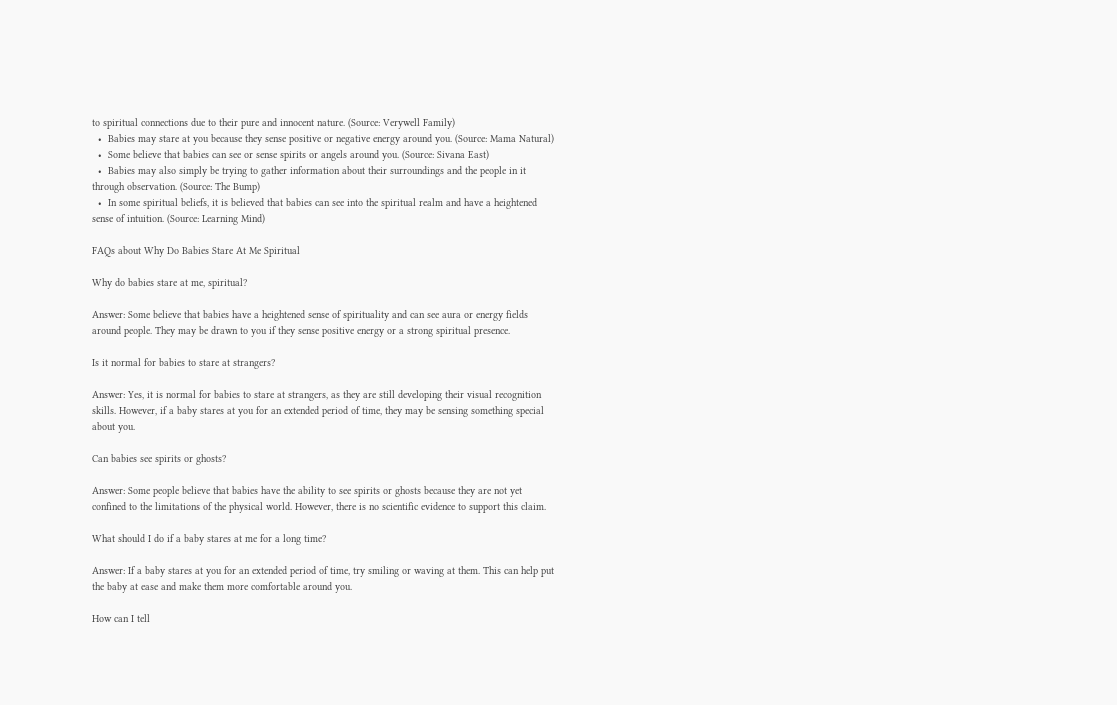to spiritual connections due to their pure and innocent nature. (Source: Verywell Family)
  •  Babies may stare at you because they sense positive or negative energy around you. (Source: Mama Natural)
  •  Some believe that babies can see or sense spirits or angels around you. (Source: Sivana East)
  •  Babies may also simply be trying to gather information about their surroundings and the people in it through observation. (Source: The Bump)
  •  In some spiritual beliefs, it is believed that babies can see into the spiritual realm and have a heightened sense of intuition. (Source: Learning Mind)

FAQs about Why Do Babies Stare At Me Spiritual

Why do babies stare at me, spiritual?

Answer: Some believe that babies have a heightened sense of spirituality and can see aura or energy fields around people. They may be drawn to you if they sense positive energy or a strong spiritual presence.

Is it normal for babies to stare at strangers?

Answer: Yes, it is normal for babies to stare at strangers, as they are still developing their visual recognition skills. However, if a baby stares at you for an extended period of time, they may be sensing something special about you.

Can babies see spirits or ghosts?

Answer: Some people believe that babies have the ability to see spirits or ghosts because they are not yet confined to the limitations of the physical world. However, there is no scientific evidence to support this claim.

What should I do if a baby stares at me for a long time?

Answer: If a baby stares at you for an extended period of time, try smiling or waving at them. This can help put the baby at ease and make them more comfortable around you.

How can I tell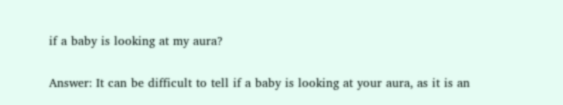if a baby is looking at my aura?

Answer: It can be difficult to tell if a baby is looking at your aura, as it is an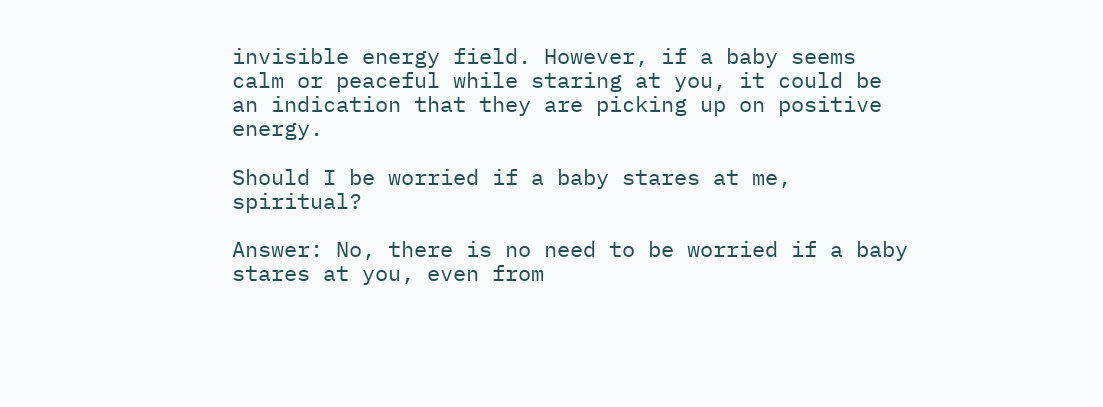invisible energy field. However, if a baby seems calm or peaceful while staring at you, it could be an indication that they are picking up on positive energy.

Should I be worried if a baby stares at me, spiritual?

Answer: No, there is no need to be worried if a baby stares at you, even from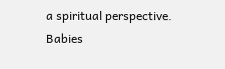a spiritual perspective. Babies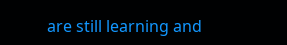are still learning and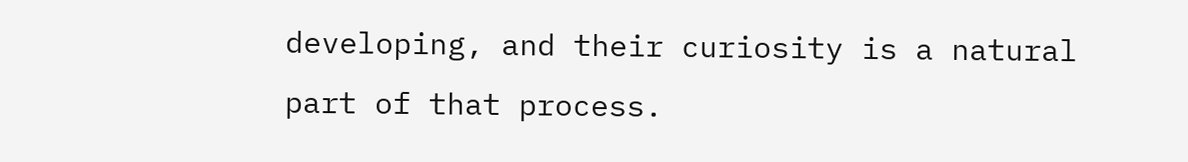developing, and their curiosity is a natural part of that process.